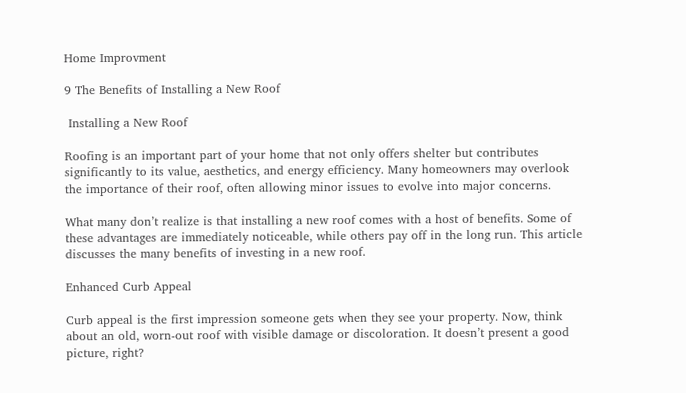Home Improvment

9 The Benefits of Installing a New Roof

 Installing a New Roof

Roofing is an important part of your home that not only offers shelter but contributes significantly to its value, aesthetics, and energy efficiency. Many homeowners may overlook the importance of their roof, often allowing minor issues to evolve into major concerns.

What many don’t realize is that installing a new roof comes with a host of benefits. Some of these advantages are immediately noticeable, while others pay off in the long run. This article discusses the many benefits of investing in a new roof.

Enhanced Curb Appeal

Curb appeal is the first impression someone gets when they see your property. Now, think about an old, worn-out roof with visible damage or discoloration. It doesn’t present a good picture, right?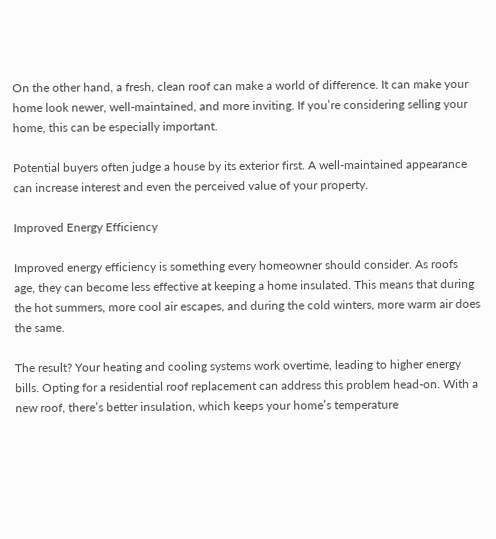On the other hand, a fresh, clean roof can make a world of difference. It can make your home look newer, well-maintained, and more inviting. If you’re considering selling your home, this can be especially important.

Potential buyers often judge a house by its exterior first. A well-maintained appearance can increase interest and even the perceived value of your property.

Improved Energy Efficiency

Improved energy efficiency is something every homeowner should consider. As roofs age, they can become less effective at keeping a home insulated. This means that during the hot summers, more cool air escapes, and during the cold winters, more warm air does the same.

The result? Your heating and cooling systems work overtime, leading to higher energy bills. Opting for a residential roof replacement can address this problem head-on. With a new roof, there’s better insulation, which keeps your home’s temperature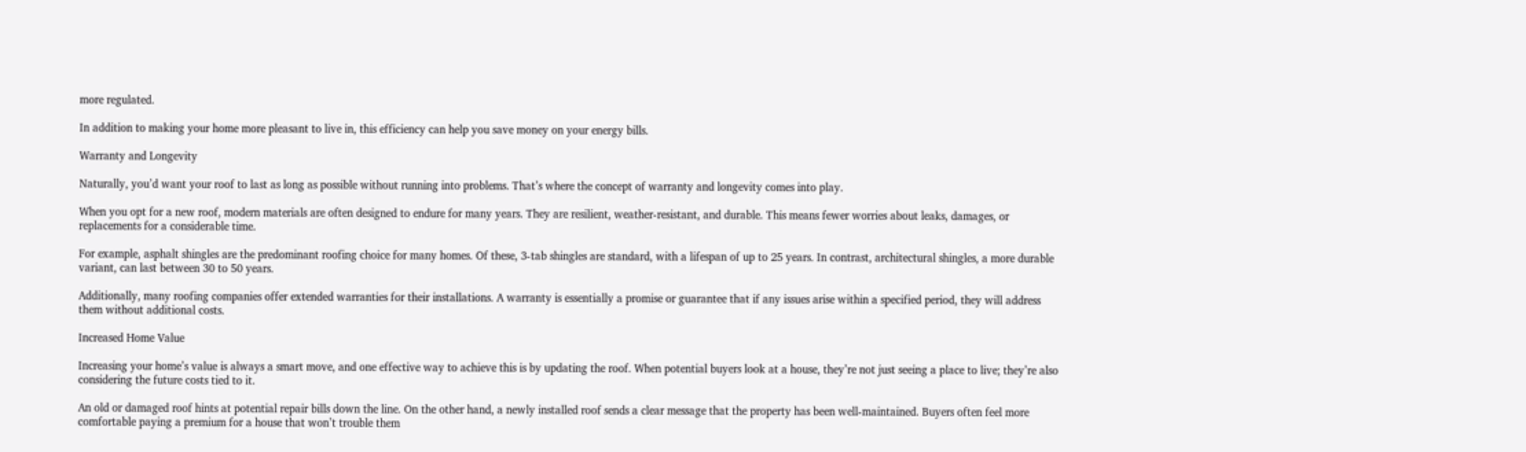more regulated.

In addition to making your home more pleasant to live in, this efficiency can help you save money on your energy bills.

Warranty and Longevity

Naturally, you’d want your roof to last as long as possible without running into problems. That’s where the concept of warranty and longevity comes into play.

When you opt for a new roof, modern materials are often designed to endure for many years. They are resilient, weather-resistant, and durable. This means fewer worries about leaks, damages, or replacements for a considerable time.

For example, asphalt shingles are the predominant roofing choice for many homes. Of these, 3-tab shingles are standard, with a lifespan of up to 25 years. In contrast, architectural shingles, a more durable variant, can last between 30 to 50 years.

Additionally, many roofing companies offer extended warranties for their installations. A warranty is essentially a promise or guarantee that if any issues arise within a specified period, they will address them without additional costs.

Increased Home Value

Increasing your home’s value is always a smart move, and one effective way to achieve this is by updating the roof. When potential buyers look at a house, they’re not just seeing a place to live; they’re also considering the future costs tied to it.

An old or damaged roof hints at potential repair bills down the line. On the other hand, a newly installed roof sends a clear message that the property has been well-maintained. Buyers often feel more comfortable paying a premium for a house that won’t trouble them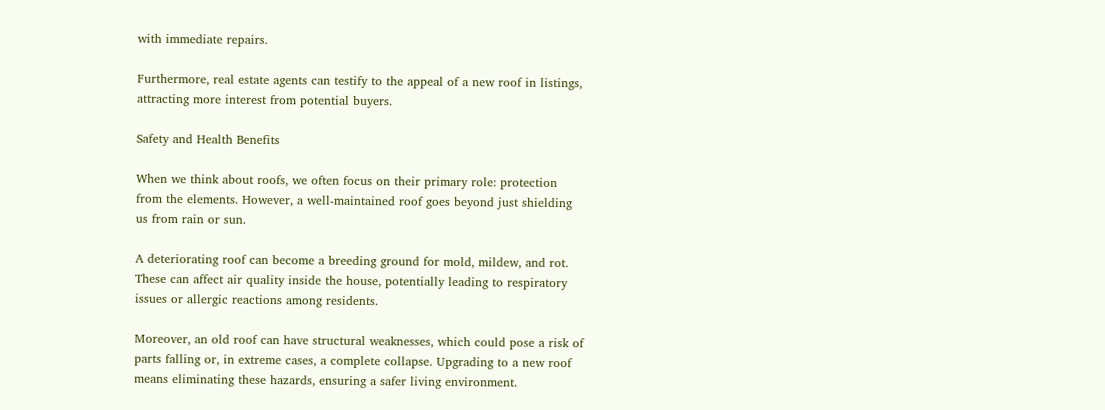with immediate repairs.

Furthermore, real estate agents can testify to the appeal of a new roof in listings, attracting more interest from potential buyers.

Safety and Health Benefits

When we think about roofs, we often focus on their primary role: protection from the elements. However, a well-maintained roof goes beyond just shielding us from rain or sun.

A deteriorating roof can become a breeding ground for mold, mildew, and rot. These can affect air quality inside the house, potentially leading to respiratory issues or allergic reactions among residents.

Moreover, an old roof can have structural weaknesses, which could pose a risk of parts falling or, in extreme cases, a complete collapse. Upgrading to a new roof means eliminating these hazards, ensuring a safer living environment.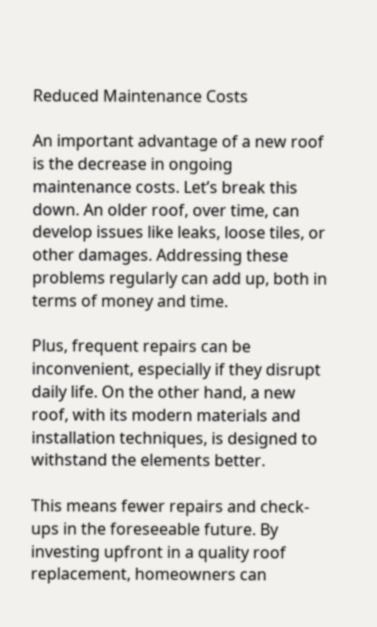Reduced Maintenance Costs

An important advantage of a new roof is the decrease in ongoing maintenance costs. Let’s break this down. An older roof, over time, can develop issues like leaks, loose tiles, or other damages. Addressing these problems regularly can add up, both in terms of money and time.

Plus, frequent repairs can be inconvenient, especially if they disrupt daily life. On the other hand, a new roof, with its modern materials and installation techniques, is designed to withstand the elements better.

This means fewer repairs and check-ups in the foreseeable future. By investing upfront in a quality roof replacement, homeowners can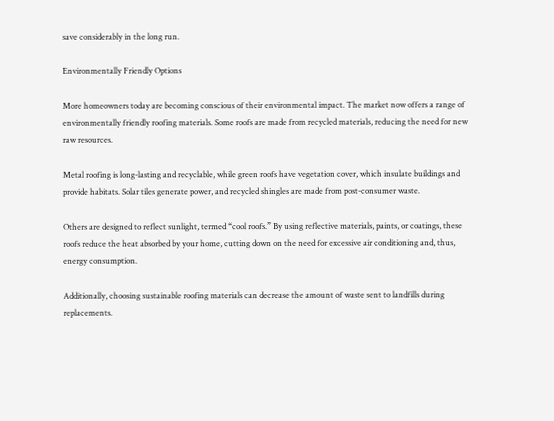save considerably in the long run.

Environmentally Friendly Options

More homeowners today are becoming conscious of their environmental impact. The market now offers a range of environmentally friendly roofing materials. Some roofs are made from recycled materials, reducing the need for new raw resources.

Metal roofing is long-lasting and recyclable, while green roofs have vegetation cover, which insulate buildings and provide habitats. Solar tiles generate power, and recycled shingles are made from post-consumer waste.

Others are designed to reflect sunlight, termed “cool roofs.” By using reflective materials, paints, or coatings, these roofs reduce the heat absorbed by your home, cutting down on the need for excessive air conditioning and, thus, energy consumption.

Additionally, choosing sustainable roofing materials can decrease the amount of waste sent to landfills during replacements.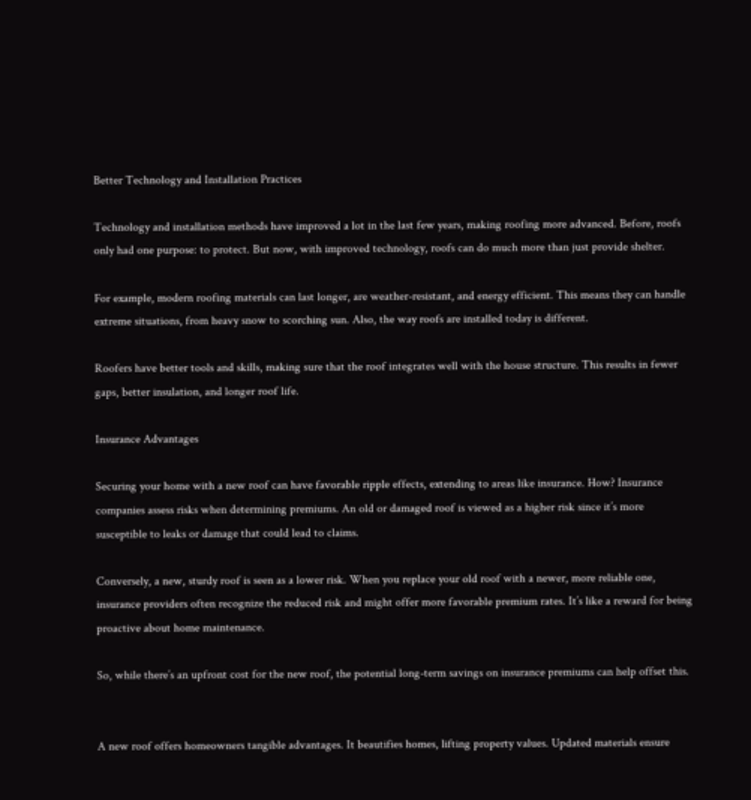Better Technology and Installation Practices

Technology and installation methods have improved a lot in the last few years, making roofing more advanced. Before, roofs only had one purpose: to protect. But now, with improved technology, roofs can do much more than just provide shelter.

For example, modern roofing materials can last longer, are weather-resistant, and energy efficient. This means they can handle extreme situations, from heavy snow to scorching sun. Also, the way roofs are installed today is different.

Roofers have better tools and skills, making sure that the roof integrates well with the house structure. This results in fewer gaps, better insulation, and longer roof life.

Insurance Advantages

Securing your home with a new roof can have favorable ripple effects, extending to areas like insurance. How? Insurance companies assess risks when determining premiums. An old or damaged roof is viewed as a higher risk since it’s more susceptible to leaks or damage that could lead to claims.

Conversely, a new, sturdy roof is seen as a lower risk. When you replace your old roof with a newer, more reliable one, insurance providers often recognize the reduced risk and might offer more favorable premium rates. It’s like a reward for being proactive about home maintenance.

So, while there’s an upfront cost for the new roof, the potential long-term savings on insurance premiums can help offset this.


A new roof offers homeowners tangible advantages. It beautifies homes, lifting property values. Updated materials ensure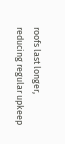roofs last longer, reducing regular upkeep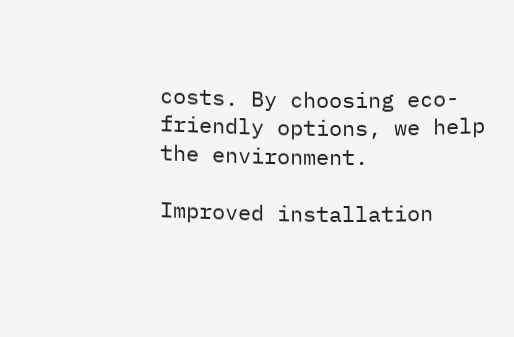costs. By choosing eco-friendly options, we help the environment.

Improved installation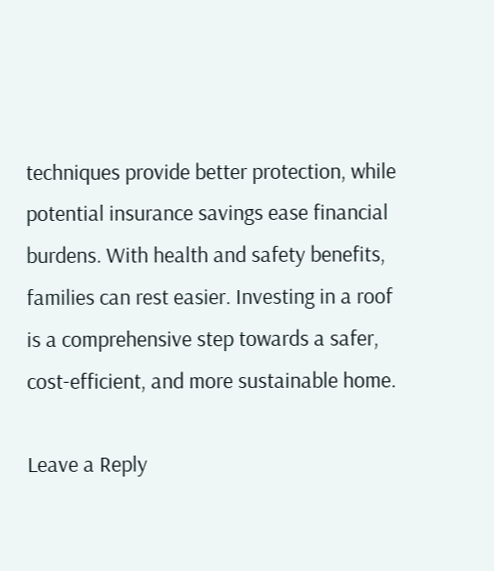techniques provide better protection, while potential insurance savings ease financial burdens. With health and safety benefits, families can rest easier. Investing in a roof is a comprehensive step towards a safer, cost-efficient, and more sustainable home.

Leave a Reply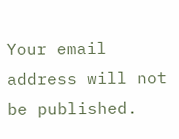Your email address will not be published.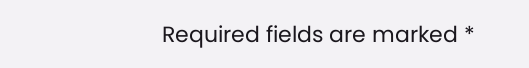Required fields are marked *